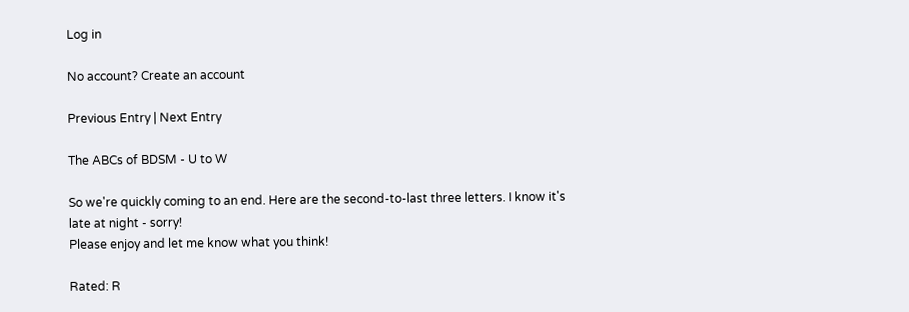Log in

No account? Create an account

Previous Entry | Next Entry

The ABCs of BDSM - U to W

So we're quickly coming to an end. Here are the second-to-last three letters. I know it's late at night - sorry!
Please enjoy and let me know what you think!

Rated: R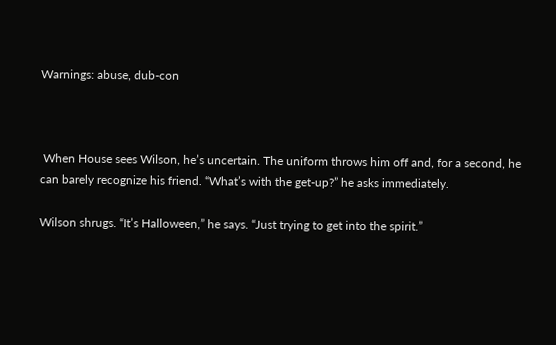Warnings: abuse, dub-con



 When House sees Wilson, he’s uncertain. The uniform throws him off and, for a second, he can barely recognize his friend. “What’s with the get-up?” he asks immediately.

Wilson shrugs. “It’s Halloween,” he says. “Just trying to get into the spirit.”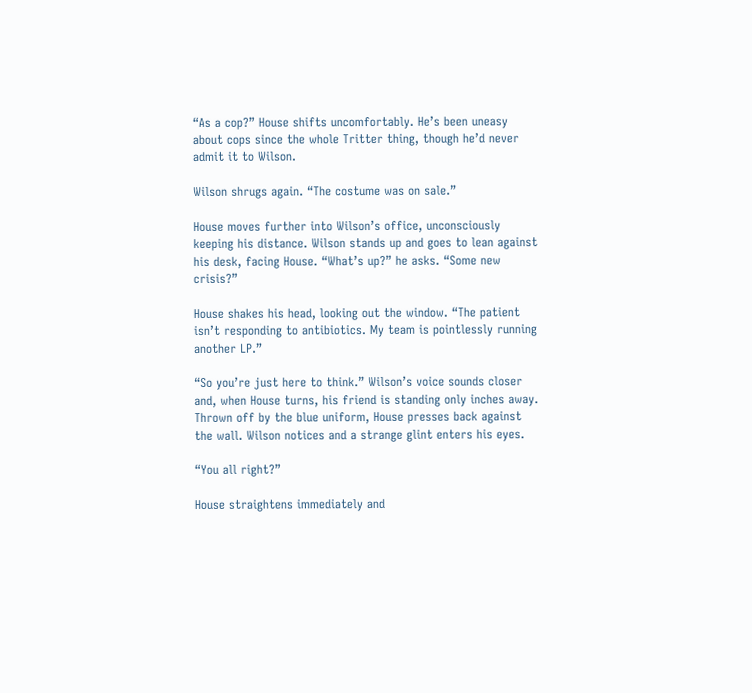“As a cop?” House shifts uncomfortably. He’s been uneasy about cops since the whole Tritter thing, though he’d never admit it to Wilson.

Wilson shrugs again. “The costume was on sale.”

House moves further into Wilson’s office, unconsciously keeping his distance. Wilson stands up and goes to lean against his desk, facing House. “What’s up?” he asks. “Some new crisis?”

House shakes his head, looking out the window. “The patient isn’t responding to antibiotics. My team is pointlessly running another LP.”

“So you’re just here to think.” Wilson’s voice sounds closer and, when House turns, his friend is standing only inches away. Thrown off by the blue uniform, House presses back against the wall. Wilson notices and a strange glint enters his eyes.

“You all right?”

House straightens immediately and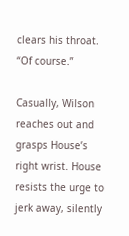clears his throat. “Of course.”

Casually, Wilson reaches out and grasps House’s right wrist. House resists the urge to jerk away, silently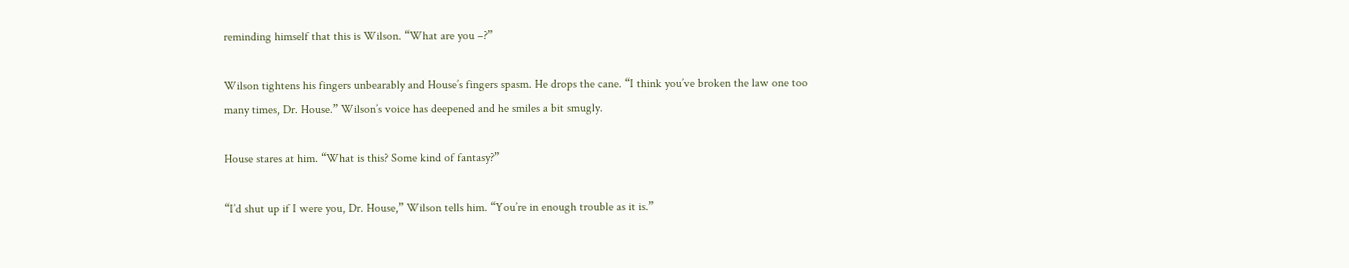reminding himself that this is Wilson. “What are you –?”

Wilson tightens his fingers unbearably and House’s fingers spasm. He drops the cane. “I think you’ve broken the law one too many times, Dr. House.” Wilson’s voice has deepened and he smiles a bit smugly.

House stares at him. “What is this? Some kind of fantasy?”

“I’d shut up if I were you, Dr. House,” Wilson tells him. “You’re in enough trouble as it is.”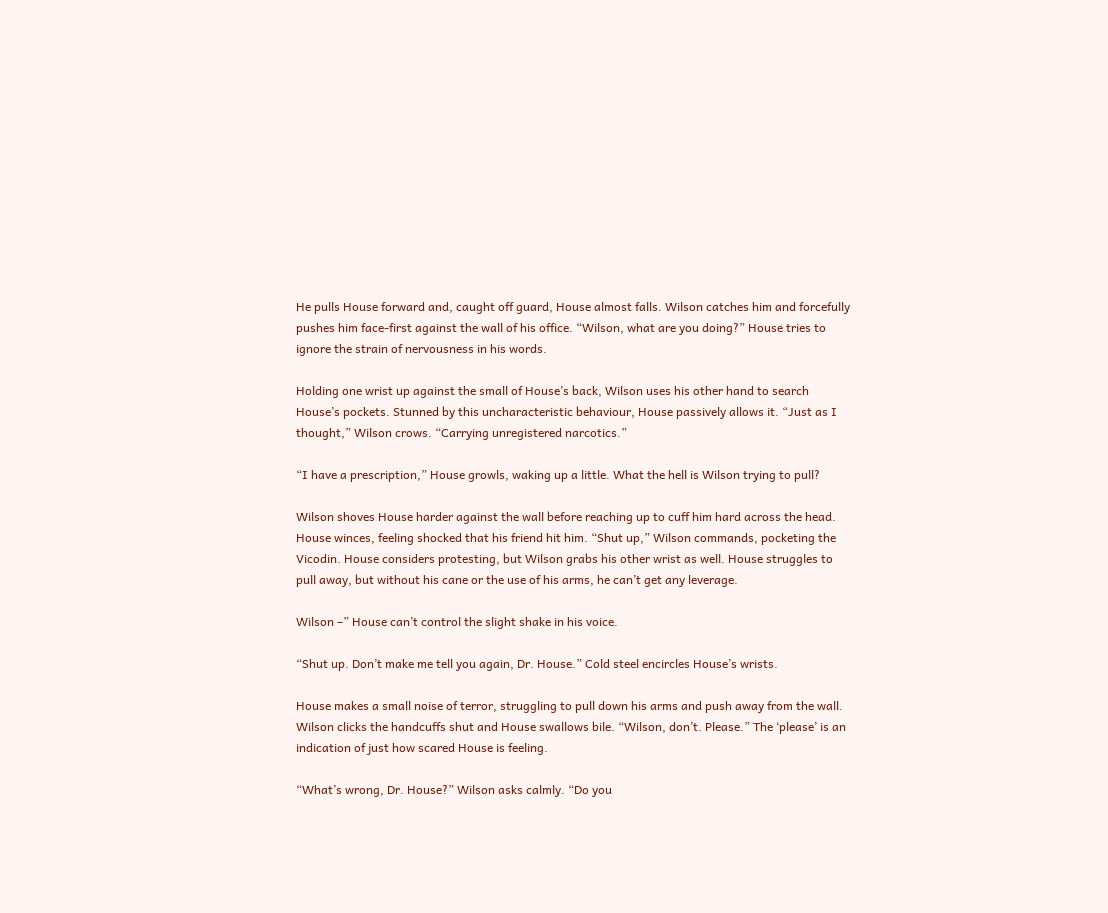He pulls House forward and, caught off guard, House almost falls. Wilson catches him and forcefully pushes him face-first against the wall of his office. “Wilson, what are you doing?” House tries to ignore the strain of nervousness in his words.

Holding one wrist up against the small of House’s back, Wilson uses his other hand to search House’s pockets. Stunned by this uncharacteristic behaviour, House passively allows it. “Just as I thought,” Wilson crows. “Carrying unregistered narcotics.”

“I have a prescription,” House growls, waking up a little. What the hell is Wilson trying to pull?

Wilson shoves House harder against the wall before reaching up to cuff him hard across the head. House winces, feeling shocked that his friend hit him. “Shut up,” Wilson commands, pocketing the Vicodin. House considers protesting, but Wilson grabs his other wrist as well. House struggles to pull away, but without his cane or the use of his arms, he can’t get any leverage.

Wilson –” House can’t control the slight shake in his voice.

“Shut up. Don’t make me tell you again, Dr. House.” Cold steel encircles House’s wrists.

House makes a small noise of terror, struggling to pull down his arms and push away from the wall. Wilson clicks the handcuffs shut and House swallows bile. “Wilson, don’t. Please.” The ‘please’ is an indication of just how scared House is feeling.

“What’s wrong, Dr. House?” Wilson asks calmly. “Do you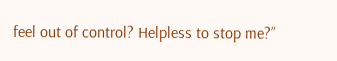feel out of control? Helpless to stop me?”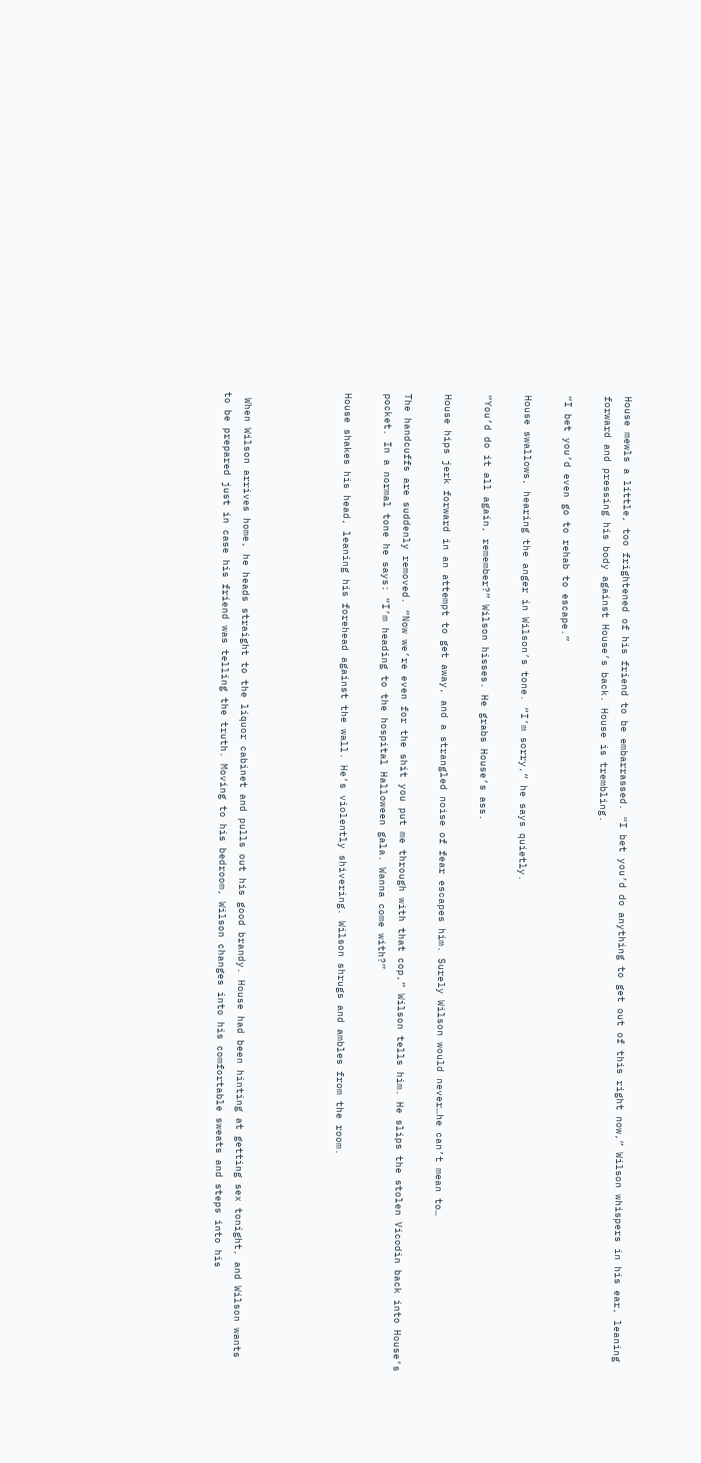House mewls a little, too frightened of his friend to be embarrassed. “I bet you’d do anything to get out of this right now,” Wilson whispers in his ear, leaning forward and pressing his body against House’s back. House is trembling.

“I bet you’d even go to rehab to escape.”

House swallows, hearing the anger in Wilson’s tone. “I’m sorry,” he says quietly.

“You’d do it all again, remember?” Wilson hisses. He grabs House’s ass.

House hips jerk forward in an attempt to get away, and a strangled noise of fear escapes him. Surely Wilson would never…he can’t mean to…

The handcuffs are suddenly removed. “Now we’re even for the shit you put me through with that cop,” Wilson tells him. He slips the stolen Vicodin back into House’s pocket. In a normal tone he says: “I’m heading to the hospital Halloween gala. Wanna come with?”

House shakes his head, leaning his forehead against the wall. He’s violently shivering. Wilson shrugs and ambles from the room.




 When Wilson arrives home, he heads straight to the liquor cabinet and pulls out his good brandy. House had been hinting at getting sex tonight, and Wilson wants to be prepared just in case his friend was telling the truth. Moving to his bedroom, Wilson changes into his comfortable sweats and steps into his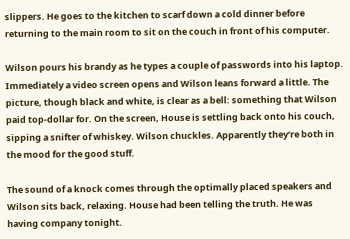slippers. He goes to the kitchen to scarf down a cold dinner before returning to the main room to sit on the couch in front of his computer.

Wilson pours his brandy as he types a couple of passwords into his laptop. Immediately a video screen opens and Wilson leans forward a little. The picture, though black and white, is clear as a bell: something that Wilson paid top-dollar for. On the screen, House is settling back onto his couch, sipping a snifter of whiskey. Wilson chuckles. Apparently they’re both in the mood for the good stuff.

The sound of a knock comes through the optimally placed speakers and Wilson sits back, relaxing. House had been telling the truth. He was having company tonight.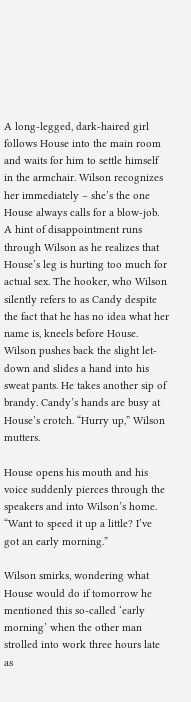A long-legged, dark-haired girl follows House into the main room and waits for him to settle himself in the armchair. Wilson recognizes her immediately – she’s the one House always calls for a blow-job. A hint of disappointment runs through Wilson as he realizes that House’s leg is hurting too much for actual sex. The hooker, who Wilson silently refers to as Candy despite the fact that he has no idea what her name is, kneels before House. Wilson pushes back the slight let-down and slides a hand into his sweat pants. He takes another sip of brandy. Candy’s hands are busy at House’s crotch. “Hurry up,” Wilson mutters.

House opens his mouth and his voice suddenly pierces through the speakers and into Wilson’s home. “Want to speed it up a little? I’ve got an early morning.”

Wilson smirks, wondering what House would do if tomorrow he mentioned this so-called ‘early morning’ when the other man strolled into work three hours late as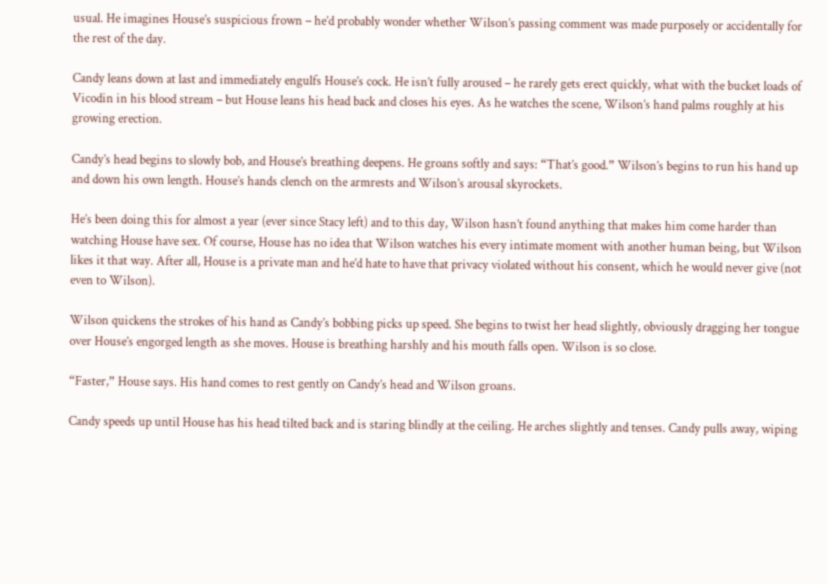usual. He imagines House’s suspicious frown – he’d probably wonder whether Wilson’s passing comment was made purposely or accidentally for the rest of the day.

Candy leans down at last and immediately engulfs House’s cock. He isn’t fully aroused – he rarely gets erect quickly, what with the bucket loads of Vicodin in his blood stream – but House leans his head back and closes his eyes. As he watches the scene, Wilson’s hand palms roughly at his growing erection.

Candy’s head begins to slowly bob, and House’s breathing deepens. He groans softly and says: “That’s good.” Wilson’s begins to run his hand up and down his own length. House’s hands clench on the armrests and Wilson’s arousal skyrockets.

He’s been doing this for almost a year (ever since Stacy left) and to this day, Wilson hasn’t found anything that makes him come harder than watching House have sex. Of course, House has no idea that Wilson watches his every intimate moment with another human being, but Wilson likes it that way. After all, House is a private man and he’d hate to have that privacy violated without his consent, which he would never give (not even to Wilson).

Wilson quickens the strokes of his hand as Candy’s bobbing picks up speed. She begins to twist her head slightly, obviously dragging her tongue over House’s engorged length as she moves. House is breathing harshly and his mouth falls open. Wilson is so close.

“Faster,” House says. His hand comes to rest gently on Candy’s head and Wilson groans.

Candy speeds up until House has his head tilted back and is staring blindly at the ceiling. He arches slightly and tenses. Candy pulls away, wiping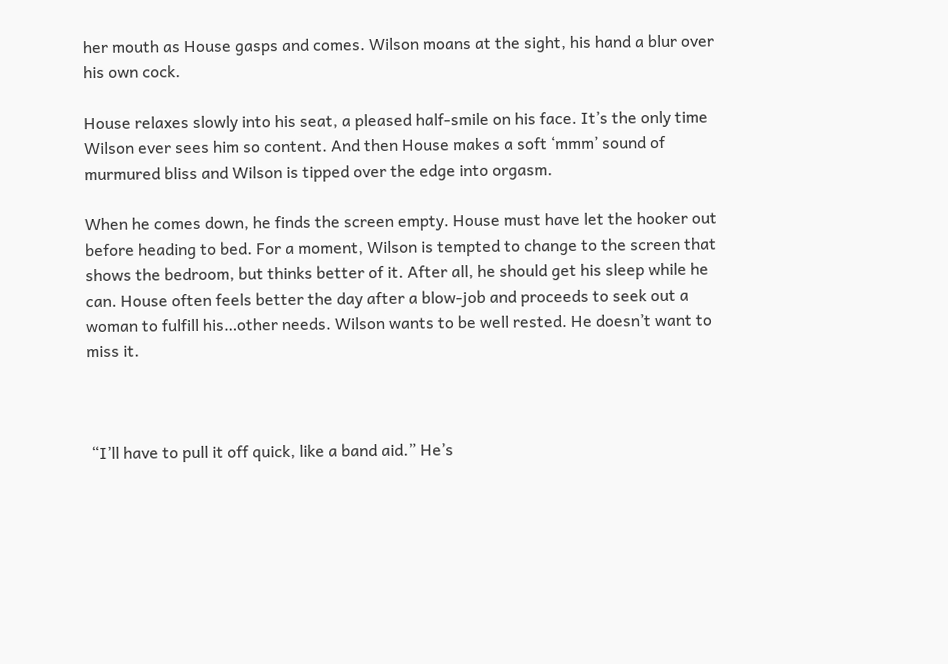her mouth as House gasps and comes. Wilson moans at the sight, his hand a blur over his own cock.

House relaxes slowly into his seat, a pleased half-smile on his face. It’s the only time Wilson ever sees him so content. And then House makes a soft ‘mmm’ sound of murmured bliss and Wilson is tipped over the edge into orgasm.

When he comes down, he finds the screen empty. House must have let the hooker out before heading to bed. For a moment, Wilson is tempted to change to the screen that shows the bedroom, but thinks better of it. After all, he should get his sleep while he can. House often feels better the day after a blow-job and proceeds to seek out a woman to fulfill his…other needs. Wilson wants to be well rested. He doesn’t want to miss it.



 “I’ll have to pull it off quick, like a band aid.” He’s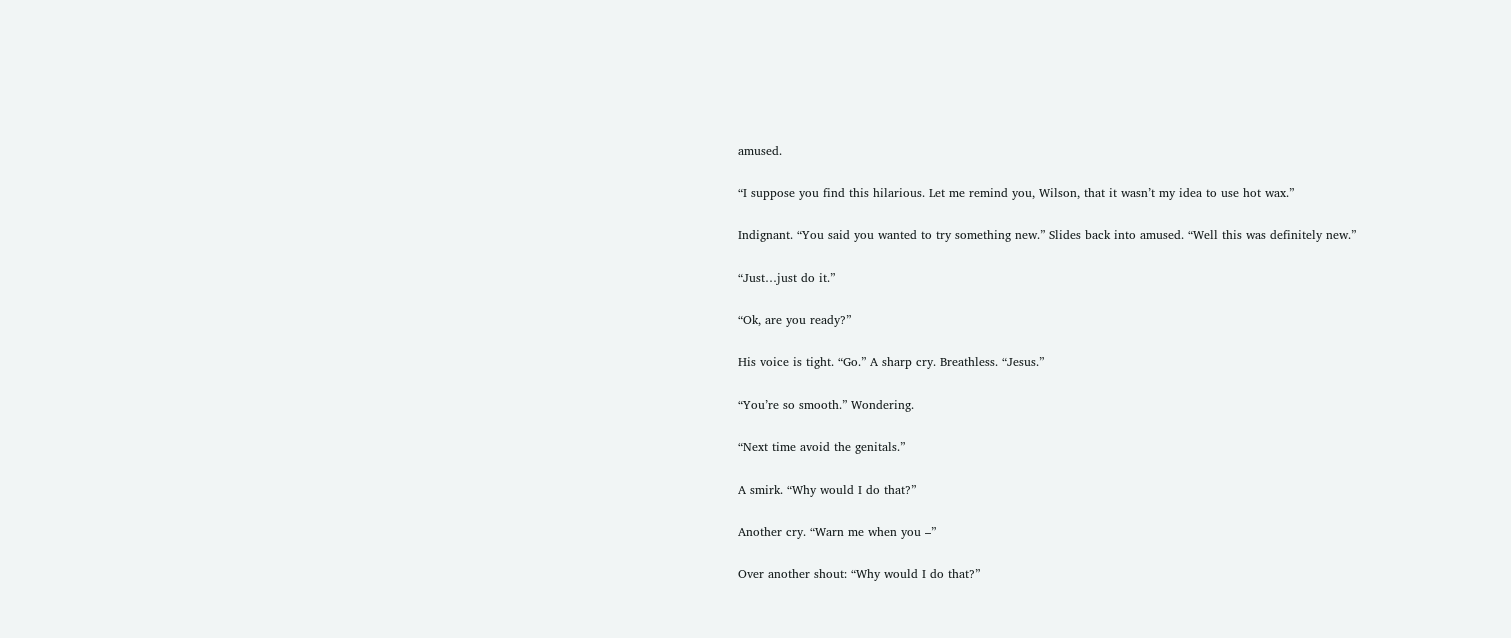amused.

“I suppose you find this hilarious. Let me remind you, Wilson, that it wasn’t my idea to use hot wax.”

Indignant. “You said you wanted to try something new.” Slides back into amused. “Well this was definitely new.”

“Just…just do it.”

“Ok, are you ready?”

His voice is tight. “Go.” A sharp cry. Breathless. “Jesus.”

“You’re so smooth.” Wondering.

“Next time avoid the genitals.”

A smirk. “Why would I do that?”

Another cry. “Warn me when you –”

Over another shout: “Why would I do that?”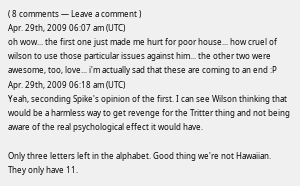( 8 comments — Leave a comment )
Apr. 29th, 2009 06:07 am (UTC)
oh wow... the first one just made me hurt for poor house... how cruel of wilson to use those particular issues against him... the other two were awesome, too, love... i'm actually sad that these are coming to an end :P
Apr. 29th, 2009 06:18 am (UTC)
Yeah, seconding Spike's opinion of the first. I can see Wilson thinking that would be a harmless way to get revenge for the Tritter thing and not being aware of the real psychological effect it would have.

Only three letters left in the alphabet. Good thing we're not Hawaiian. They only have 11.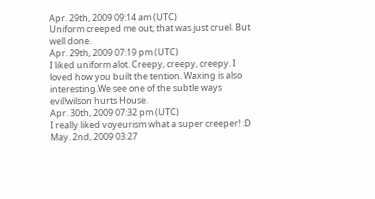Apr. 29th, 2009 09:14 am (UTC)
Uniform creeped me out; that was just cruel. But well done.
Apr. 29th, 2009 07:19 pm (UTC)
I liked uniform alot. Creepy, creepy, creepy. I loved how you built the tention. Waxing is also interesting.We see one of the subtle ways evil!wilson hurts House.
Apr. 30th, 2009 07:32 pm (UTC)
I really liked voyeurism what a super creeper! :D
May. 2nd, 2009 03:27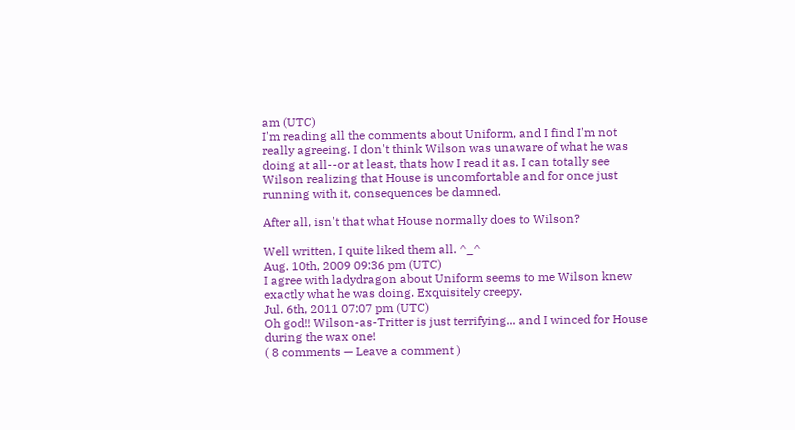am (UTC)
I'm reading all the comments about Uniform, and I find I'm not really agreeing. I don't think Wilson was unaware of what he was doing at all--or at least, thats how I read it as. I can totally see Wilson realizing that House is uncomfortable and for once just running with it, consequences be damned.

After all, isn't that what House normally does to Wilson?

Well written, I quite liked them all. ^_^
Aug. 10th, 2009 09:36 pm (UTC)
I agree with ladydragon about Uniform seems to me Wilson knew exactly what he was doing. Exquisitely creepy.
Jul. 6th, 2011 07:07 pm (UTC)
Oh god!! Wilson-as-Tritter is just terrifying... and I winced for House during the wax one!
( 8 comments — Leave a comment )